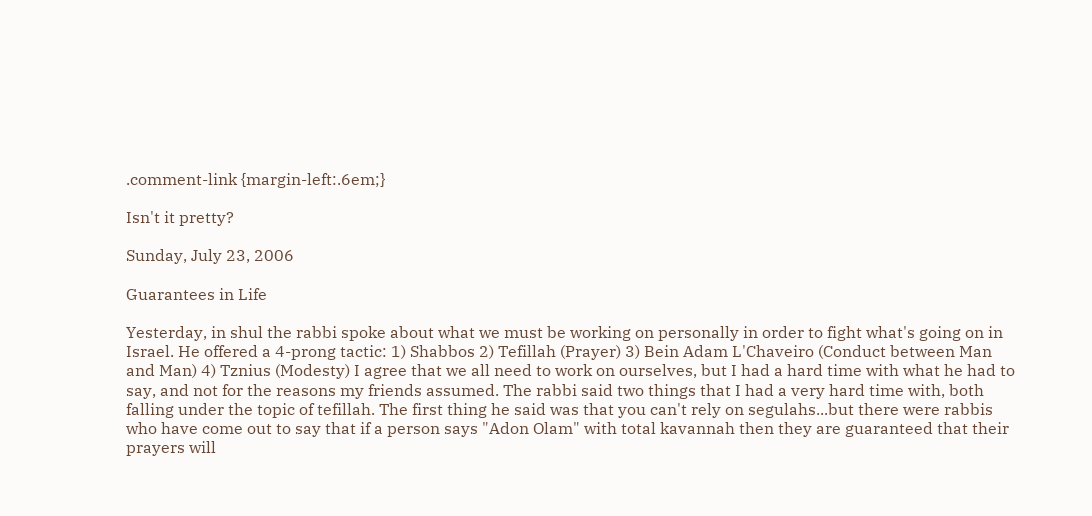.comment-link {margin-left:.6em;}

Isn't it pretty?

Sunday, July 23, 2006

Guarantees in Life

Yesterday, in shul the rabbi spoke about what we must be working on personally in order to fight what's going on in Israel. He offered a 4-prong tactic: 1) Shabbos 2) Tefillah (Prayer) 3) Bein Adam L'Chaveiro (Conduct between Man and Man) 4) Tznius (Modesty) I agree that we all need to work on ourselves, but I had a hard time with what he had to say, and not for the reasons my friends assumed. The rabbi said two things that I had a very hard time with, both falling under the topic of tefillah. The first thing he said was that you can't rely on segulahs...but there were rabbis who have come out to say that if a person says "Adon Olam" with total kavannah then they are guaranteed that their prayers will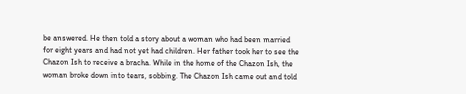be answered. He then told a story about a woman who had been married for eight years and had not yet had children. Her father took her to see the Chazon Ish to receive a bracha. While in the home of the Chazon Ish, the woman broke down into tears, sobbing. The Chazon Ish came out and told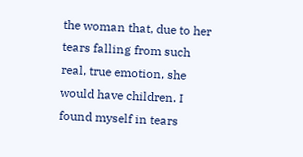the woman that, due to her tears falling from such real, true emotion, she would have children. I found myself in tears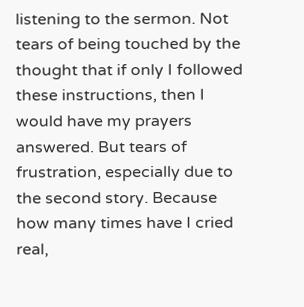listening to the sermon. Not tears of being touched by the thought that if only I followed these instructions, then I would have my prayers answered. But tears of frustration, especially due to the second story. Because how many times have I cried real,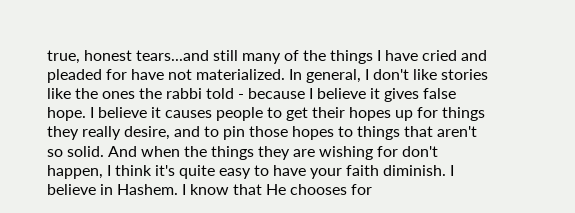true, honest tears...and still many of the things I have cried and pleaded for have not materialized. In general, I don't like stories like the ones the rabbi told - because I believe it gives false hope. I believe it causes people to get their hopes up for things they really desire, and to pin those hopes to things that aren't so solid. And when the things they are wishing for don't happen, I think it's quite easy to have your faith diminish. I believe in Hashem. I know that He chooses for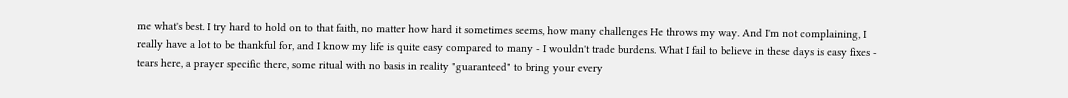me what's best. I try hard to hold on to that faith, no matter how hard it sometimes seems, how many challenges He throws my way. And I'm not complaining, I really have a lot to be thankful for, and I know my life is quite easy compared to many - I wouldn't trade burdens. What I fail to believe in these days is easy fixes - tears here, a prayer specific there, some ritual with no basis in reality "guaranteed" to bring your every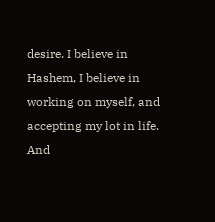desire. I believe in Hashem, I believe in working on myself, and accepting my lot in life. And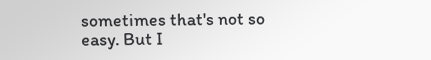sometimes that's not so easy. But I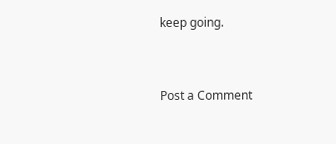keep going.


Post a Comment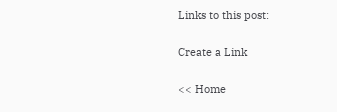Links to this post:

Create a Link

<< Home